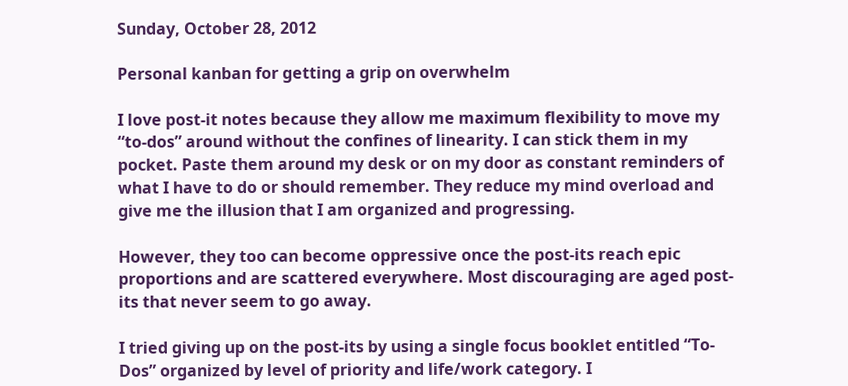Sunday, October 28, 2012

Personal kanban for getting a grip on overwhelm

I love post-it notes because they allow me maximum flexibility to move my “to-dos” around without the confines of linearity. I can stick them in my pocket. Paste them around my desk or on my door as constant reminders of what I have to do or should remember. They reduce my mind overload and give me the illusion that I am organized and progressing.

However, they too can become oppressive once the post-its reach epic proportions and are scattered everywhere. Most discouraging are aged post-its that never seem to go away.

I tried giving up on the post-its by using a single focus booklet entitled “To-Dos” organized by level of priority and life/work category. I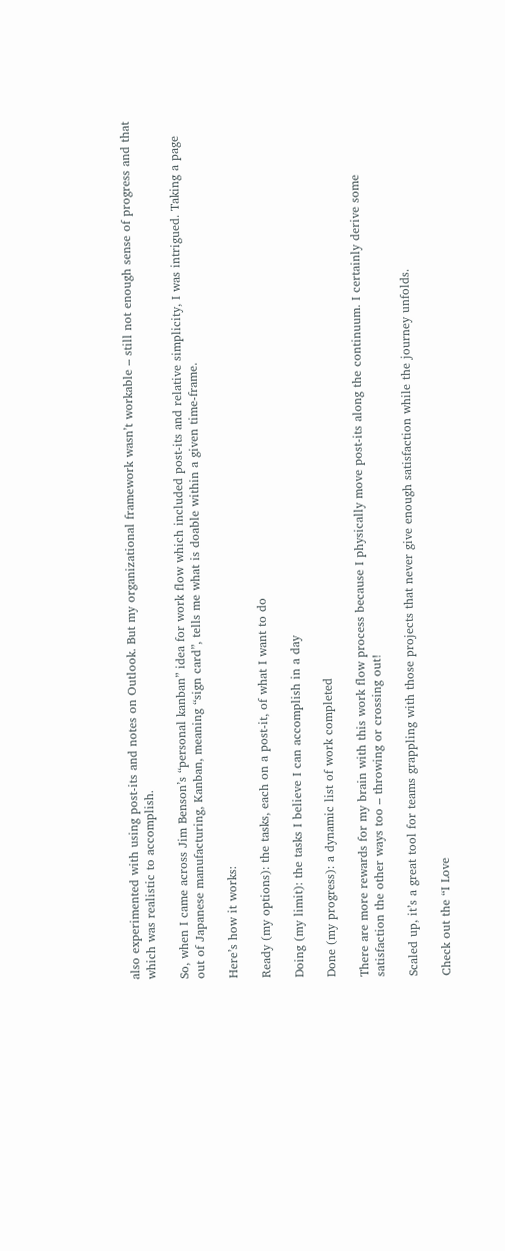also experimented with using post-its and notes on Outlook. But my organizational framework wasn’t workable – still not enough sense of progress and that which was realistic to accomplish.

So, when I came across Jim Benson’s “personal kanban” idea for work flow which included post-its and relative simplicity, I was intrigued. Taking a page out of Japanese manufacturing, Kanban, meaning “sign card”, tells me what is doable within a given time-frame.

Here’s how it works:

Ready (my options): the tasks, each on a post-it, of what I want to do

Doing (my limit): the tasks I believe I can accomplish in a day

Done (my progress): a dynamic list of work completed

There are more rewards for my brain with this work flow process because I physically move post-its along the continuum. I certainly derive some satisfaction the other ways too – throwing or crossing out!

Scaled up, it’s a great tool for teams grappling with those projects that never give enough satisfaction while the journey unfolds.

Check out the “I Love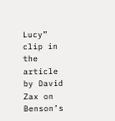Lucy” clip in the article by David Zax on Benson’s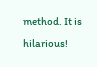method. It is hilarious!